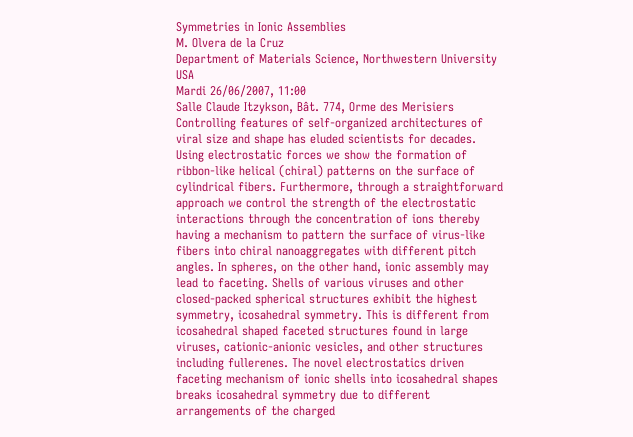Symmetries in Ionic Assemblies
M. Olvera de la Cruz
Department of Materials Science, Northwestern University USA
Mardi 26/06/2007, 11:00
Salle Claude Itzykson, Bât. 774, Orme des Merisiers
Controlling features of self-organized architectures of viral size and shape has eluded scientists for decades. Using electrostatic forces we show the formation of ribbon-like helical (chiral) patterns on the surface of cylindrical fibers. Furthermore, through a straightforward approach we control the strength of the electrostatic interactions through the concentration of ions thereby having a mechanism to pattern the surface of virus-like fibers into chiral nanoaggregates with different pitch angles. In spheres, on the other hand, ionic assembly may lead to faceting. Shells of various viruses and other closed-packed spherical structures exhibit the highest symmetry, icosahedral symmetry. This is different from icosahedral shaped faceted structures found in large viruses, cationic-anionic vesicles, and other structures including fullerenes. The novel electrostatics driven faceting mechanism of ionic shells into icosahedral shapes breaks icosahedral symmetry due to different arrangements of the charged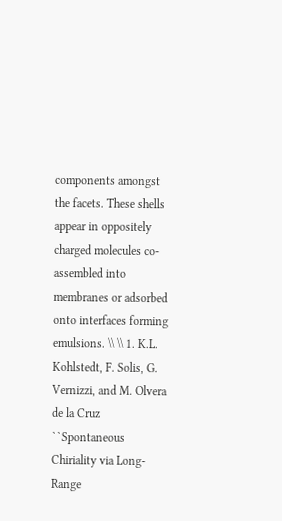components amongst the facets. These shells appear in oppositely charged molecules co-assembled into membranes or adsorbed onto interfaces forming emulsions. \\ \\ 1. K.L. Kohlstedt, F. Solis, G. Vernizzi, and M. Olvera de la Cruz ``Spontaneous Chiriality via Long-Range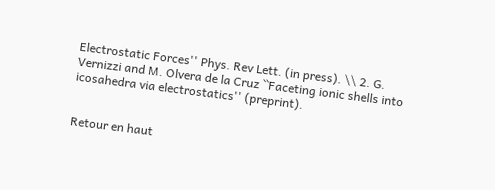Electrostatic Forces'' Phys. Rev Lett. (in press). \\ 2. G. Vernizzi and M. Olvera de la Cruz ``Faceting ionic shells into icosahedra via electrostatics'' (preprint).


Retour en haut